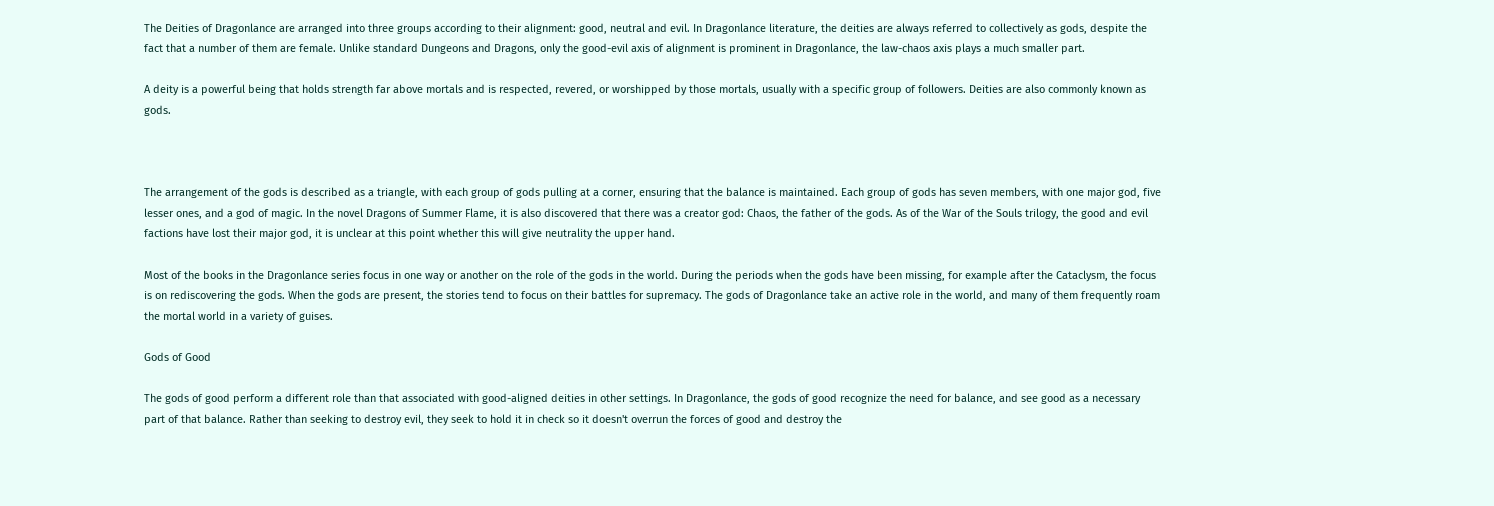The Deities of Dragonlance are arranged into three groups according to their alignment: good, neutral and evil. In Dragonlance literature, the deities are always referred to collectively as gods, despite the fact that a number of them are female. Unlike standard Dungeons and Dragons, only the good-evil axis of alignment is prominent in Dragonlance, the law-chaos axis plays a much smaller part.

A deity is a powerful being that holds strength far above mortals and is respected, revered, or worshipped by those mortals, usually with a specific group of followers. Deities are also commonly known as gods.



The arrangement of the gods is described as a triangle, with each group of gods pulling at a corner, ensuring that the balance is maintained. Each group of gods has seven members, with one major god, five lesser ones, and a god of magic. In the novel Dragons of Summer Flame, it is also discovered that there was a creator god: Chaos, the father of the gods. As of the War of the Souls trilogy, the good and evil factions have lost their major god, it is unclear at this point whether this will give neutrality the upper hand.

Most of the books in the Dragonlance series focus in one way or another on the role of the gods in the world. During the periods when the gods have been missing, for example after the Cataclysm, the focus is on rediscovering the gods. When the gods are present, the stories tend to focus on their battles for supremacy. The gods of Dragonlance take an active role in the world, and many of them frequently roam the mortal world in a variety of guises.

Gods of Good

The gods of good perform a different role than that associated with good-aligned deities in other settings. In Dragonlance, the gods of good recognize the need for balance, and see good as a necessary part of that balance. Rather than seeking to destroy evil, they seek to hold it in check so it doesn't overrun the forces of good and destroy the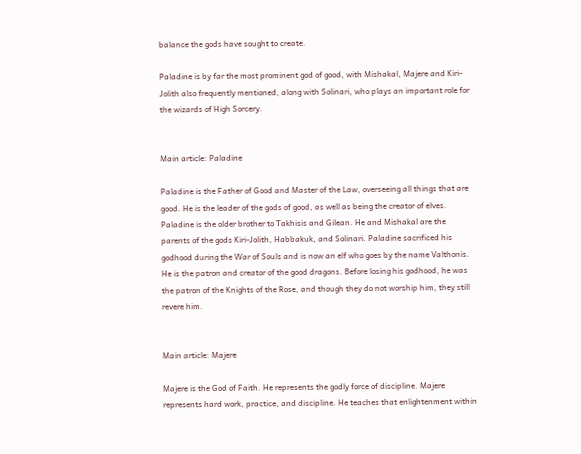balance the gods have sought to create.

Paladine is by far the most prominent god of good, with Mishakal, Majere and Kiri-Jolith also frequently mentioned, along with Solinari, who plays an important role for the wizards of High Sorcery.


Main article: Paladine

Paladine is the Father of Good and Master of the Law, overseeing all things that are good. He is the leader of the gods of good, as well as being the creator of elves. Paladine is the older brother to Takhisis and Gilean. He and Mishakal are the parents of the gods Kiri-Jolith, Habbakuk, and Solinari. Paladine sacrificed his godhood during the War of Souls and is now an elf who goes by the name Valthonis. He is the patron and creator of the good dragons. Before losing his godhood, he was the patron of the Knights of the Rose, and though they do not worship him, they still revere him.


Main article: Majere

Majere is the God of Faith. He represents the godly force of discipline. Majere represents hard work, practice, and discipline. He teaches that enlightenment within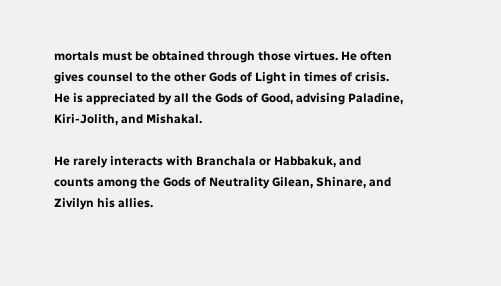mortals must be obtained through those virtues. He often gives counsel to the other Gods of Light in times of crisis. He is appreciated by all the Gods of Good, advising Paladine, Kiri-Jolith, and Mishakal.

He rarely interacts with Branchala or Habbakuk, and counts among the Gods of Neutrality Gilean, Shinare, and Zivilyn his allies.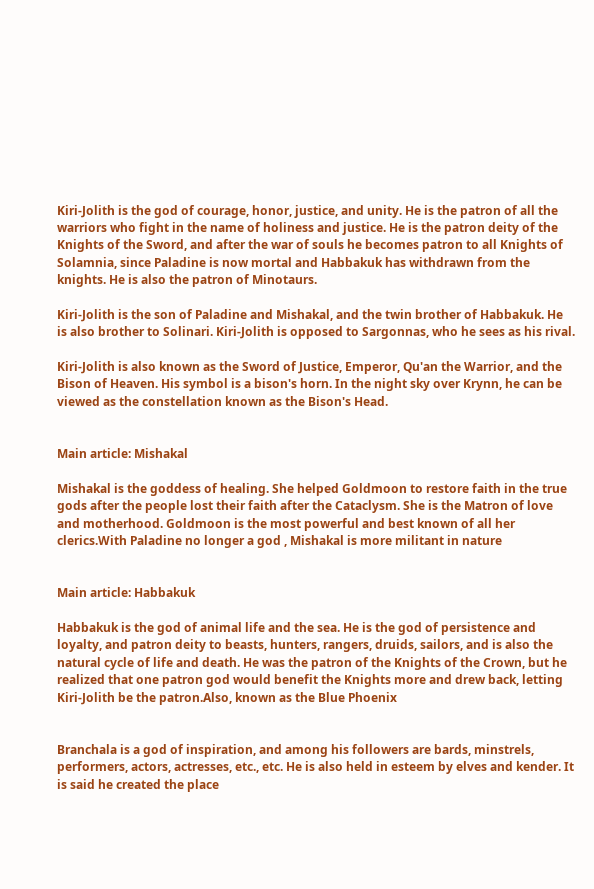Kiri-Jolith is the god of courage, honor, justice, and unity. He is the patron of all the warriors who fight in the name of holiness and justice. He is the patron deity of the Knights of the Sword, and after the war of souls he becomes patron to all Knights of Solamnia, since Paladine is now mortal and Habbakuk has withdrawn from the knights. He is also the patron of Minotaurs.

Kiri-Jolith is the son of Paladine and Mishakal, and the twin brother of Habbakuk. He is also brother to Solinari. Kiri-Jolith is opposed to Sargonnas, who he sees as his rival.

Kiri-Jolith is also known as the Sword of Justice, Emperor, Qu'an the Warrior, and the Bison of Heaven. His symbol is a bison's horn. In the night sky over Krynn, he can be viewed as the constellation known as the Bison's Head.


Main article: Mishakal

Mishakal is the goddess of healing. She helped Goldmoon to restore faith in the true gods after the people lost their faith after the Cataclysm. She is the Matron of love and motherhood. Goldmoon is the most powerful and best known of all her clerics.With Paladine no longer a god , Mishakal is more militant in nature


Main article: Habbakuk

Habbakuk is the god of animal life and the sea. He is the god of persistence and loyalty, and patron deity to beasts, hunters, rangers, druids, sailors, and is also the natural cycle of life and death. He was the patron of the Knights of the Crown, but he realized that one patron god would benefit the Knights more and drew back, letting Kiri-Jolith be the patron.Also, known as the Blue Phoenix


Branchala is a god of inspiration, and among his followers are bards, minstrels, performers, actors, actresses, etc., etc. He is also held in esteem by elves and kender. It is said he created the place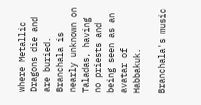where Metallic Dragons die and are buried. Branchala is nearly unknown on Taladas, having no priests and being seen as an avatar of Habbakuk.

Branchala's music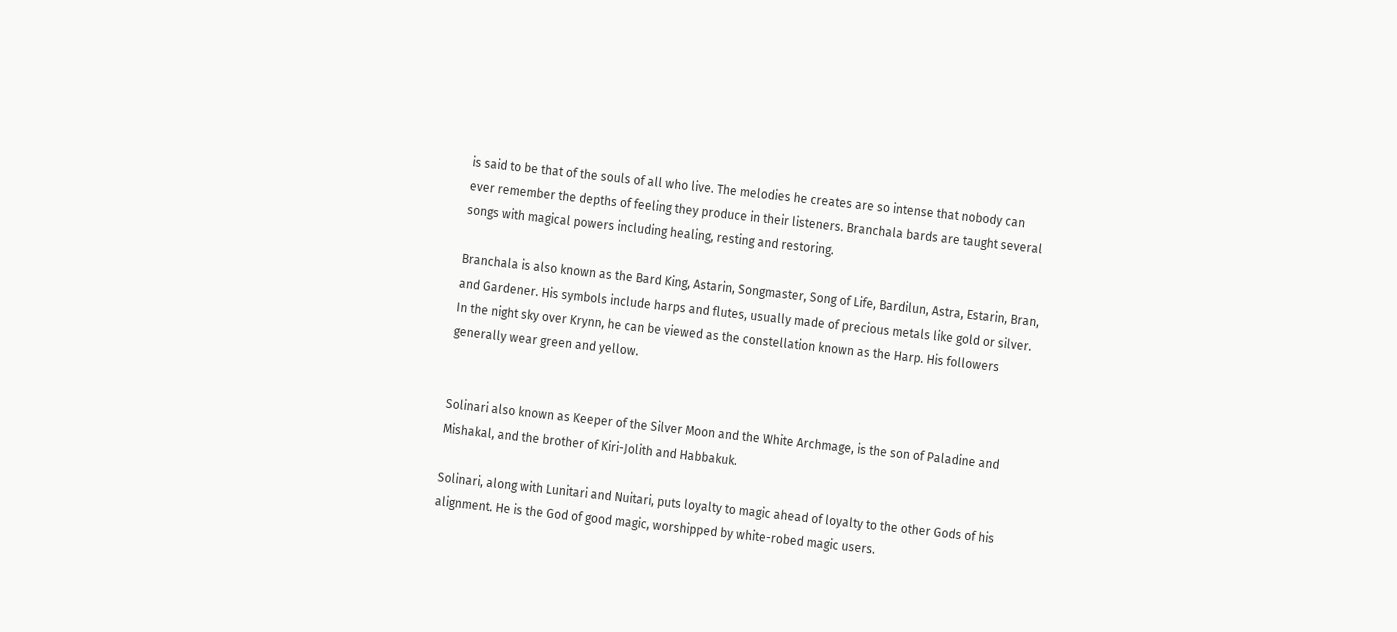is said to be that of the souls of all who live. The melodies he creates are so intense that nobody can ever remember the depths of feeling they produce in their listeners. Branchala bards are taught several songs with magical powers including healing, resting and restoring.

Branchala is also known as the Bard King, Astarin, Songmaster, Song of Life, Bardilun, Astra, Estarin, Bran, and Gardener. His symbols include harps and flutes, usually made of precious metals like gold or silver. In the night sky over Krynn, he can be viewed as the constellation known as the Harp. His followers generally wear green and yellow.


Solinari also known as Keeper of the Silver Moon and the White Archmage, is the son of Paladine and Mishakal, and the brother of Kiri-Jolith and Habbakuk.

Solinari, along with Lunitari and Nuitari, puts loyalty to magic ahead of loyalty to the other Gods of his alignment. He is the God of good magic, worshipped by white-robed magic users.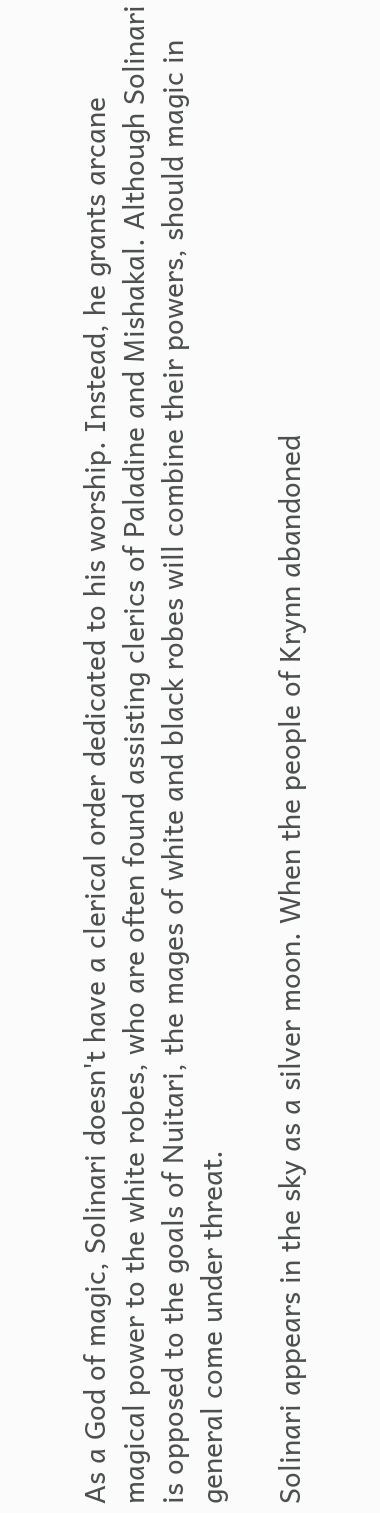As a God of magic, Solinari doesn't have a clerical order dedicated to his worship. Instead, he grants arcane magical power to the white robes, who are often found assisting clerics of Paladine and Mishakal. Although Solinari is opposed to the goals of Nuitari, the mages of white and black robes will combine their powers, should magic in general come under threat.

Solinari appears in the sky as a silver moon. When the people of Krynn abandoned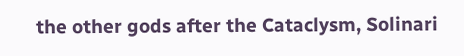the other gods after the Cataclysm, Solinari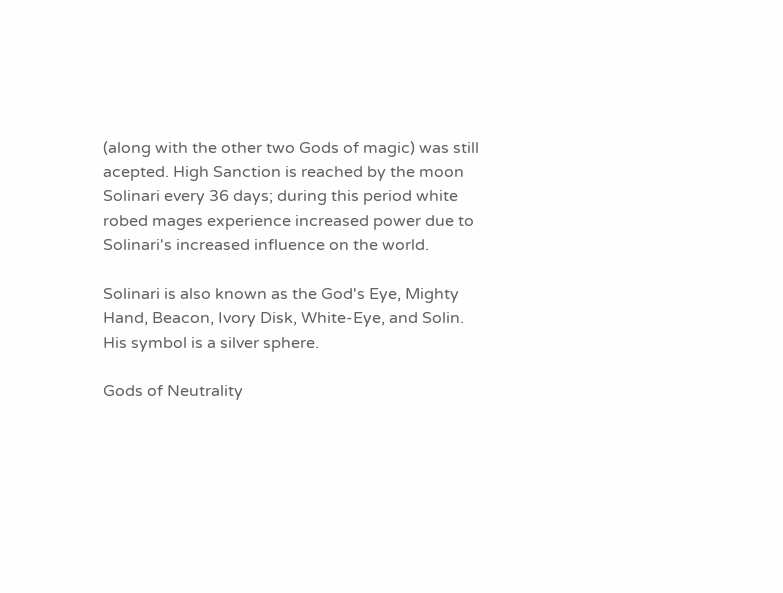(along with the other two Gods of magic) was still acepted. High Sanction is reached by the moon Solinari every 36 days; during this period white robed mages experience increased power due to Solinari's increased influence on the world.

Solinari is also known as the God's Eye, Mighty Hand, Beacon, Ivory Disk, White-Eye, and Solin. His symbol is a silver sphere.

Gods of Neutrality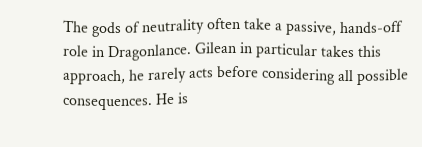The gods of neutrality often take a passive, hands-off role in Dragonlance. Gilean in particular takes this approach, he rarely acts before considering all possible consequences. He is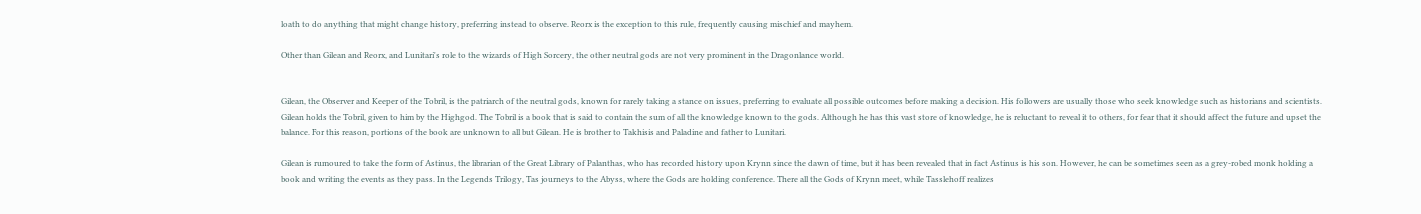loath to do anything that might change history, preferring instead to observe. Reorx is the exception to this rule, frequently causing mischief and mayhem.

Other than Gilean and Reorx, and Lunitari's role to the wizards of High Sorcery, the other neutral gods are not very prominent in the Dragonlance world.


Gilean, the Observer and Keeper of the Tobril, is the patriarch of the neutral gods, known for rarely taking a stance on issues, preferring to evaluate all possible outcomes before making a decision. His followers are usually those who seek knowledge such as historians and scientists. Gilean holds the Tobril, given to him by the Highgod. The Tobril is a book that is said to contain the sum of all the knowledge known to the gods. Although he has this vast store of knowledge, he is reluctant to reveal it to others, for fear that it should affect the future and upset the balance. For this reason, portions of the book are unknown to all but Gilean. He is brother to Takhisis and Paladine and father to Lunitari.

Gilean is rumoured to take the form of Astinus, the librarian of the Great Library of Palanthas, who has recorded history upon Krynn since the dawn of time, but it has been revealed that in fact Astinus is his son. However, he can be sometimes seen as a grey-robed monk holding a book and writing the events as they pass. In the Legends Trilogy, Tas journeys to the Abyss, where the Gods are holding conference. There all the Gods of Krynn meet, while Tasslehoff realizes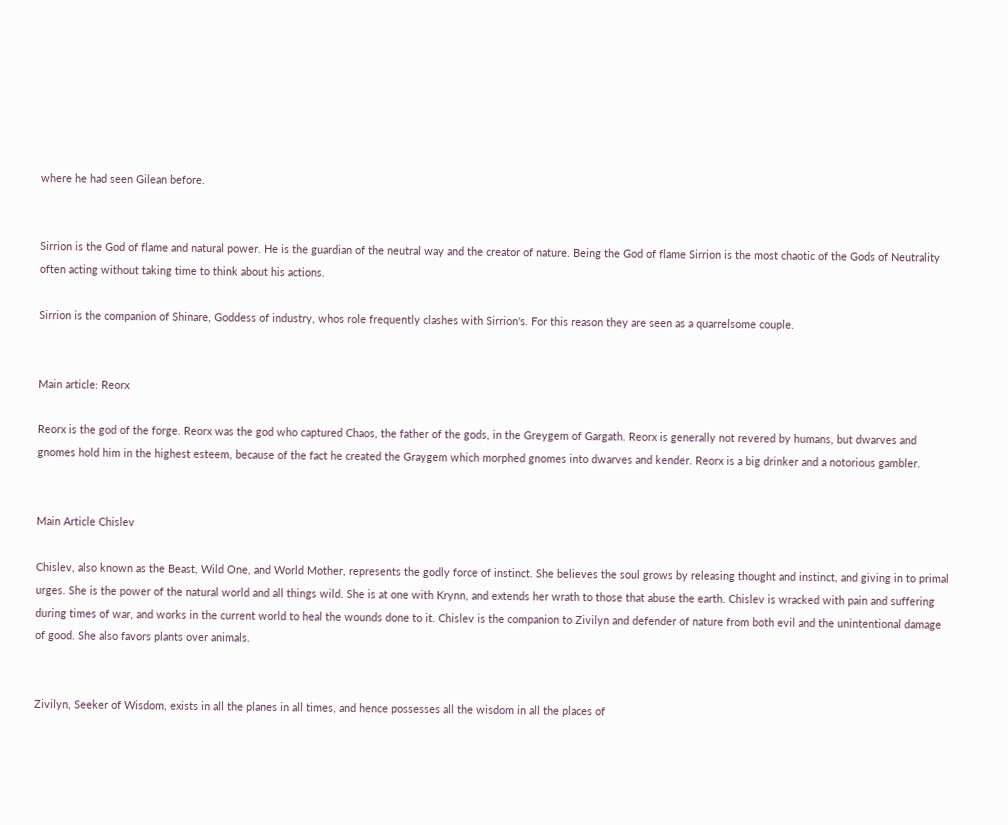where he had seen Gilean before.


Sirrion is the God of flame and natural power. He is the guardian of the neutral way and the creator of nature. Being the God of flame Sirrion is the most chaotic of the Gods of Neutrality often acting without taking time to think about his actions.

Sirrion is the companion of Shinare, Goddess of industry, whos role frequently clashes with Sirrion's. For this reason they are seen as a quarrelsome couple.


Main article: Reorx

Reorx is the god of the forge. Reorx was the god who captured Chaos, the father of the gods, in the Greygem of Gargath. Reorx is generally not revered by humans, but dwarves and gnomes hold him in the highest esteem, because of the fact he created the Graygem which morphed gnomes into dwarves and kender. Reorx is a big drinker and a notorious gambler.


Main Article Chislev

Chislev, also known as the Beast, Wild One, and World Mother, represents the godly force of instinct. She believes the soul grows by releasing thought and instinct, and giving in to primal urges. She is the power of the natural world and all things wild. She is at one with Krynn, and extends her wrath to those that abuse the earth. Chislev is wracked with pain and suffering during times of war, and works in the current world to heal the wounds done to it. Chislev is the companion to Zivilyn and defender of nature from both evil and the unintentional damage of good. She also favors plants over animals.


Zivilyn, Seeker of Wisdom, exists in all the planes in all times, and hence possesses all the wisdom in all the places of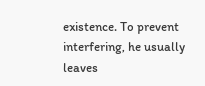existence. To prevent interfering, he usually leaves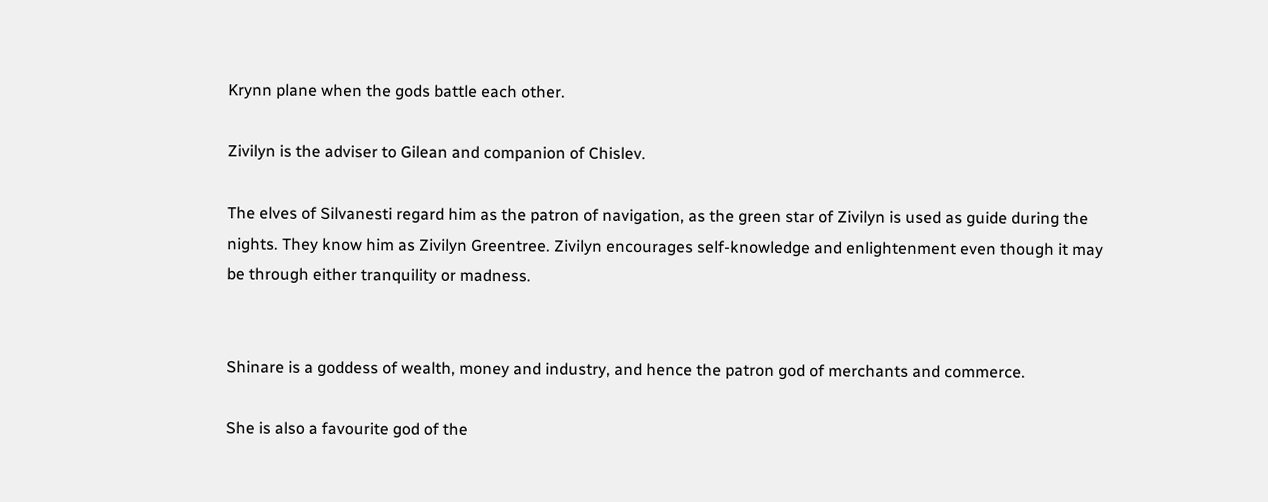Krynn plane when the gods battle each other.

Zivilyn is the adviser to Gilean and companion of Chislev.

The elves of Silvanesti regard him as the patron of navigation, as the green star of Zivilyn is used as guide during the nights. They know him as Zivilyn Greentree. Zivilyn encourages self-knowledge and enlightenment even though it may be through either tranquility or madness.


Shinare is a goddess of wealth, money and industry, and hence the patron god of merchants and commerce.

She is also a favourite god of the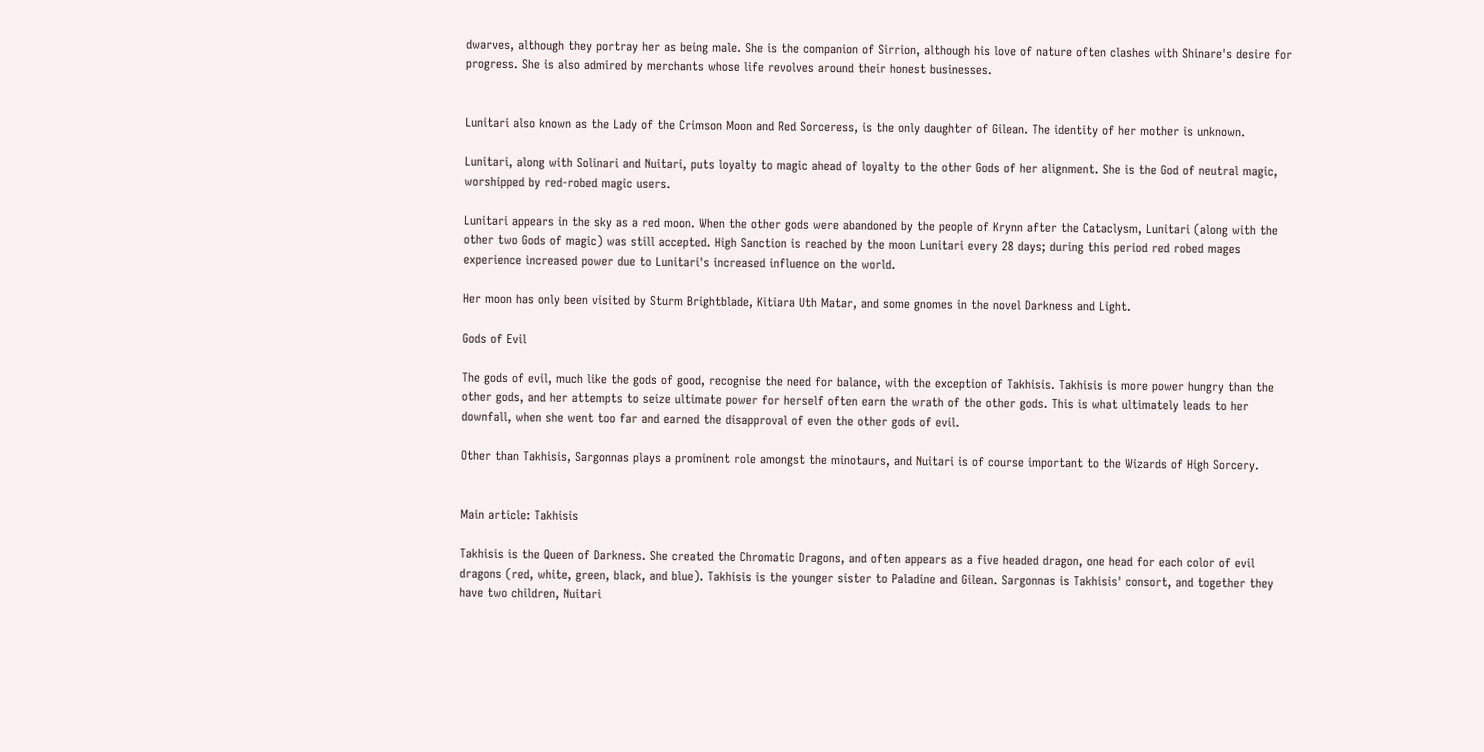dwarves, although they portray her as being male. She is the companion of Sirrion, although his love of nature often clashes with Shinare's desire for progress. She is also admired by merchants whose life revolves around their honest businesses.


Lunitari also known as the Lady of the Crimson Moon and Red Sorceress, is the only daughter of Gilean. The identity of her mother is unknown.

Lunitari, along with Solinari and Nuitari, puts loyalty to magic ahead of loyalty to the other Gods of her alignment. She is the God of neutral magic, worshipped by red-robed magic users.

Lunitari appears in the sky as a red moon. When the other gods were abandoned by the people of Krynn after the Cataclysm, Lunitari (along with the other two Gods of magic) was still accepted. High Sanction is reached by the moon Lunitari every 28 days; during this period red robed mages experience increased power due to Lunitari's increased influence on the world.

Her moon has only been visited by Sturm Brightblade, Kitiara Uth Matar, and some gnomes in the novel Darkness and Light.

Gods of Evil

The gods of evil, much like the gods of good, recognise the need for balance, with the exception of Takhisis. Takhisis is more power hungry than the other gods, and her attempts to seize ultimate power for herself often earn the wrath of the other gods. This is what ultimately leads to her downfall, when she went too far and earned the disapproval of even the other gods of evil.

Other than Takhisis, Sargonnas plays a prominent role amongst the minotaurs, and Nuitari is of course important to the Wizards of High Sorcery.


Main article: Takhisis

Takhisis is the Queen of Darkness. She created the Chromatic Dragons, and often appears as a five headed dragon, one head for each color of evil dragons (red, white, green, black, and blue). Takhisis is the younger sister to Paladine and Gilean. Sargonnas is Takhisis' consort, and together they have two children, Nuitari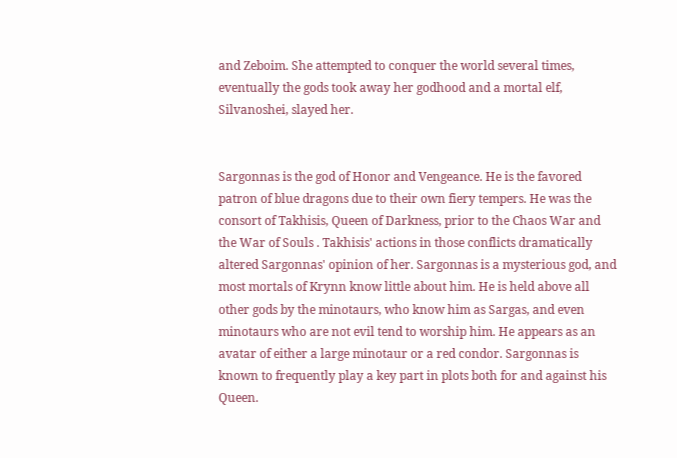and Zeboim. She attempted to conquer the world several times, eventually the gods took away her godhood and a mortal elf, Silvanoshei, slayed her.


Sargonnas is the god of Honor and Vengeance. He is the favored patron of blue dragons due to their own fiery tempers. He was the consort of Takhisis, Queen of Darkness, prior to the Chaos War and the War of Souls . Takhisis' actions in those conflicts dramatically altered Sargonnas' opinion of her. Sargonnas is a mysterious god, and most mortals of Krynn know little about him. He is held above all other gods by the minotaurs, who know him as Sargas, and even minotaurs who are not evil tend to worship him. He appears as an avatar of either a large minotaur or a red condor. Sargonnas is known to frequently play a key part in plots both for and against his Queen.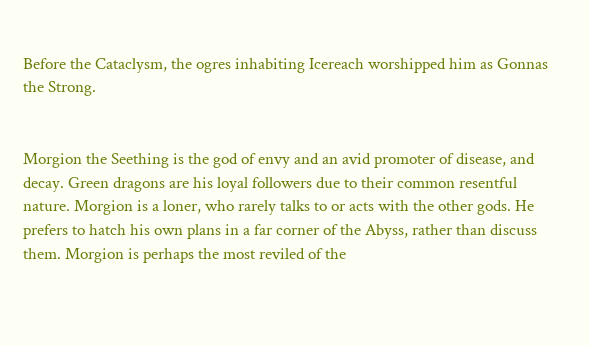Before the Cataclysm, the ogres inhabiting Icereach worshipped him as Gonnas the Strong.


Morgion the Seething is the god of envy and an avid promoter of disease, and decay. Green dragons are his loyal followers due to their common resentful nature. Morgion is a loner, who rarely talks to or acts with the other gods. He prefers to hatch his own plans in a far corner of the Abyss, rather than discuss them. Morgion is perhaps the most reviled of the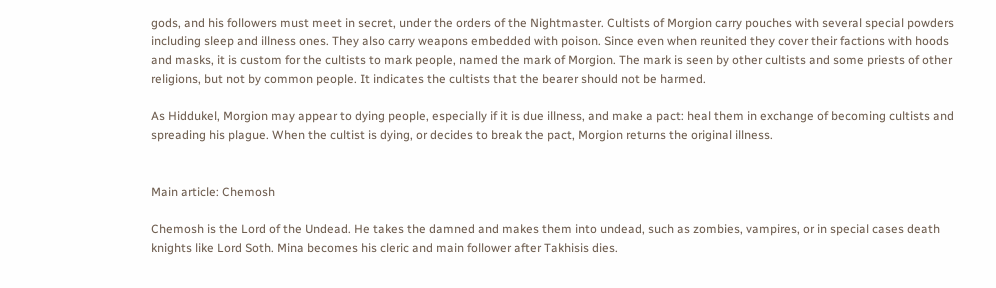gods, and his followers must meet in secret, under the orders of the Nightmaster. Cultists of Morgion carry pouches with several special powders including sleep and illness ones. They also carry weapons embedded with poison. Since even when reunited they cover their factions with hoods and masks, it is custom for the cultists to mark people, named the mark of Morgion. The mark is seen by other cultists and some priests of other religions, but not by common people. It indicates the cultists that the bearer should not be harmed.

As Hiddukel, Morgion may appear to dying people, especially if it is due illness, and make a pact: heal them in exchange of becoming cultists and spreading his plague. When the cultist is dying, or decides to break the pact, Morgion returns the original illness.


Main article: Chemosh

Chemosh is the Lord of the Undead. He takes the damned and makes them into undead, such as zombies, vampires, or in special cases death knights like Lord Soth. Mina becomes his cleric and main follower after Takhisis dies.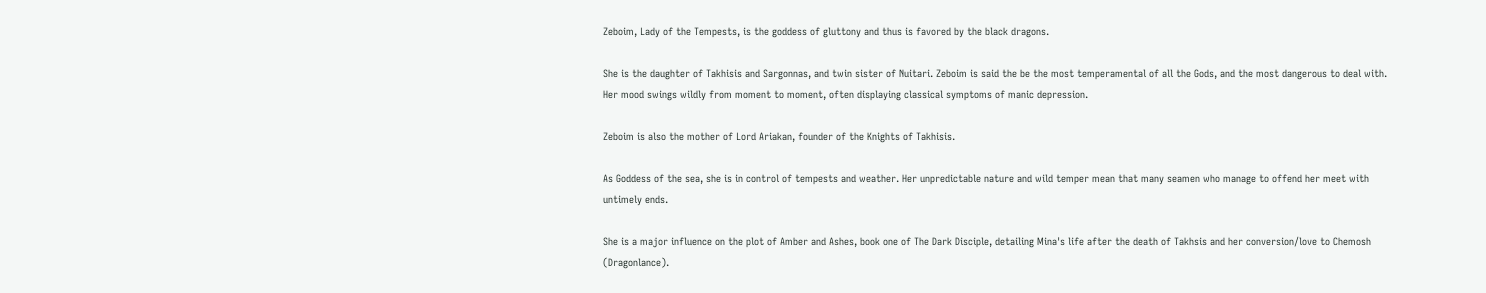Zeboim, Lady of the Tempests, is the goddess of gluttony and thus is favored by the black dragons.

She is the daughter of Takhisis and Sargonnas, and twin sister of Nuitari. Zeboim is said the be the most temperamental of all the Gods, and the most dangerous to deal with. Her mood swings wildly from moment to moment, often displaying classical symptoms of manic depression.

Zeboim is also the mother of Lord Ariakan, founder of the Knights of Takhisis.

As Goddess of the sea, she is in control of tempests and weather. Her unpredictable nature and wild temper mean that many seamen who manage to offend her meet with untimely ends.

She is a major influence on the plot of Amber and Ashes, book one of The Dark Disciple, detailing Mina's life after the death of Takhsis and her conversion/love to Chemosh (Dragonlance).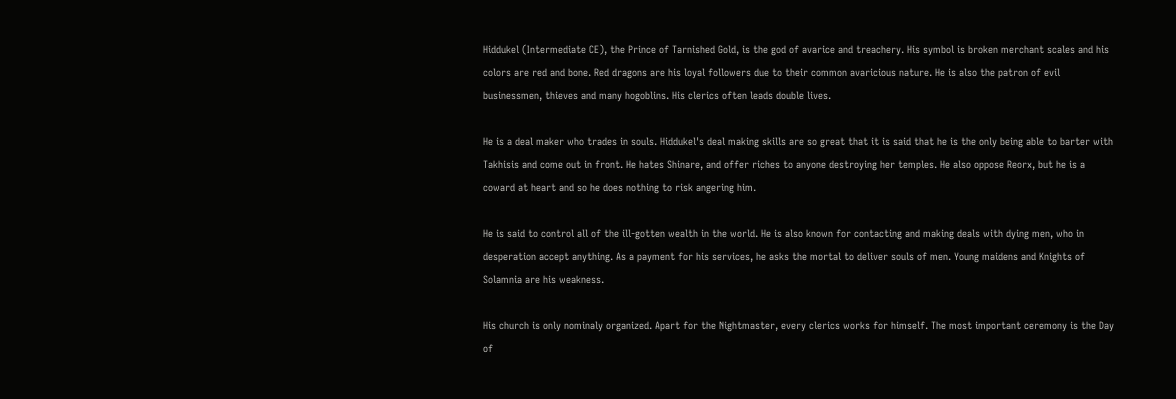Hiddukel (Intermediate CE), the Prince of Tarnished Gold, is the god of avarice and treachery. His symbol is broken merchant scales and his colors are red and bone. Red dragons are his loyal followers due to their common avaricious nature. He is also the patron of evil businessmen, thieves and many hogoblins. His clerics often leads double lives.

He is a deal maker who trades in souls. Hiddukel's deal making skills are so great that it is said that he is the only being able to barter with Takhisis and come out in front. He hates Shinare, and offer riches to anyone destroying her temples. He also oppose Reorx, but he is a coward at heart and so he does nothing to risk angering him.

He is said to control all of the ill-gotten wealth in the world. He is also known for contacting and making deals with dying men, who in desperation accept anything. As a payment for his services, he asks the mortal to deliver souls of men. Young maidens and Knights of Solamnia are his weakness.

His church is only nominaly organized. Apart for the Nightmaster, every clerics works for himself. The most important ceremony is the Day of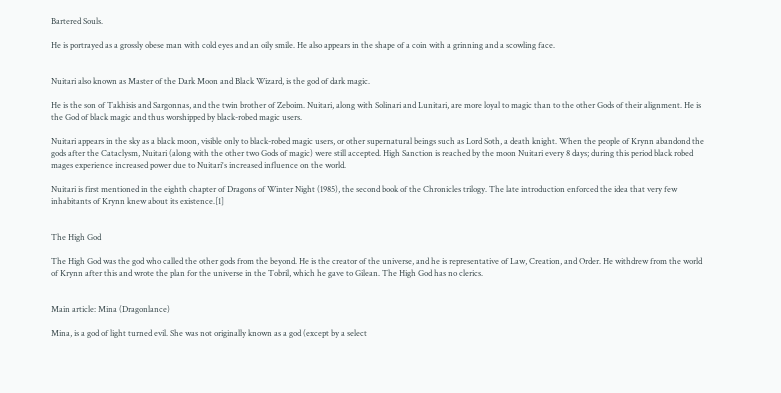Bartered Souls.

He is portrayed as a grossly obese man with cold eyes and an oily smile. He also appears in the shape of a coin with a grinning and a scowling face.


Nuitari also known as Master of the Dark Moon and Black Wizard, is the god of dark magic.

He is the son of Takhisis and Sargonnas, and the twin brother of Zeboim. Nuitari, along with Solinari and Lunitari, are more loyal to magic than to the other Gods of their alignment. He is the God of black magic and thus worshipped by black-robed magic users.

Nuitari appears in the sky as a black moon, visible only to black-robed magic users, or other supernatural beings such as Lord Soth, a death knight. When the people of Krynn abandond the gods after the Cataclysm, Nuitari (along with the other two Gods of magic) were still accepted. High Sanction is reached by the moon Nuitari every 8 days; during this period black robed mages experience increased power due to Nuitari's increased influence on the world.

Nuitari is first mentioned in the eighth chapter of Dragons of Winter Night (1985), the second book of the Chronicles trilogy. The late introduction enforced the idea that very few inhabitants of Krynn knew about its existence.[1]


The High God

The High God was the god who called the other gods from the beyond. He is the creator of the universe, and he is representative of Law, Creation, and Order. He withdrew from the world of Krynn after this and wrote the plan for the universe in the Tobril, which he gave to Gilean. The High God has no clerics.


Main article: Mina (Dragonlance)

Mina, is a god of light turned evil. She was not originally known as a god (except by a select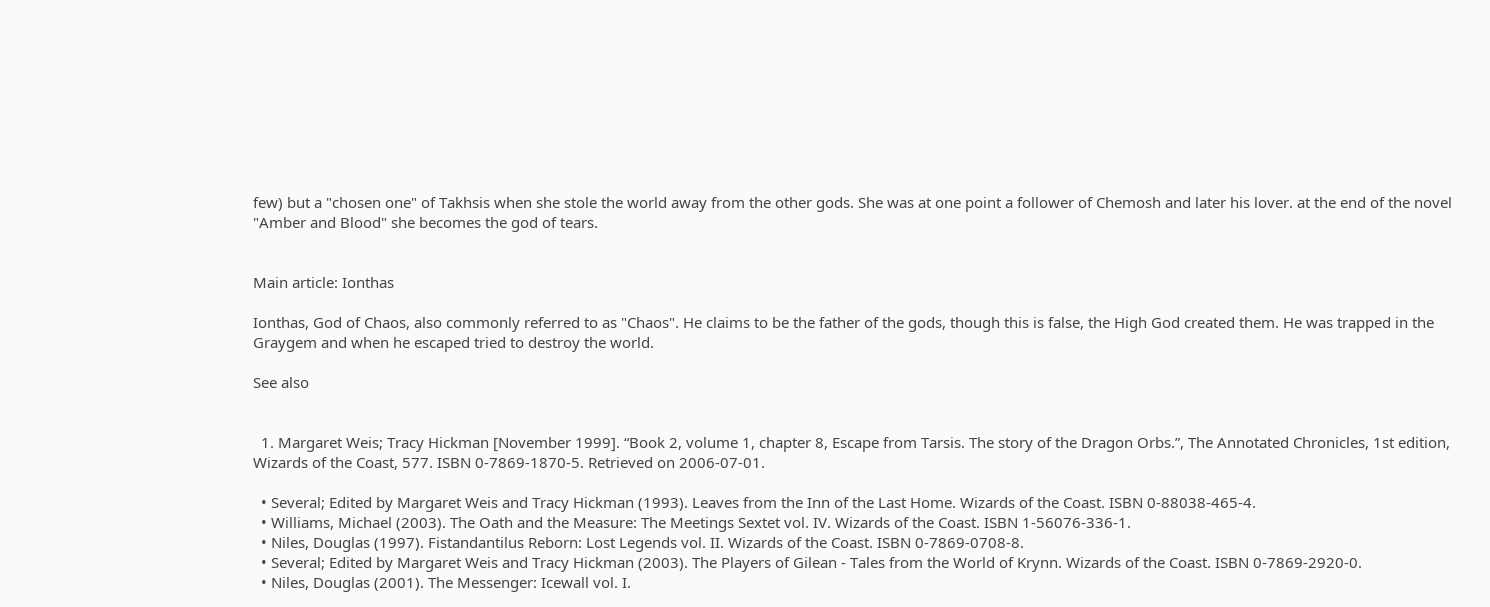few) but a "chosen one" of Takhsis when she stole the world away from the other gods. She was at one point a follower of Chemosh and later his lover. at the end of the novel "Amber and Blood" she becomes the god of tears.


Main article: Ionthas

Ionthas, God of Chaos, also commonly referred to as "Chaos". He claims to be the father of the gods, though this is false, the High God created them. He was trapped in the Graygem and when he escaped tried to destroy the world.

See also


  1. Margaret Weis; Tracy Hickman [November 1999]. “Book 2, volume 1, chapter 8, Escape from Tarsis. The story of the Dragon Orbs.”, The Annotated Chronicles, 1st edition, Wizards of the Coast, 577. ISBN 0-7869-1870-5. Retrieved on 2006-07-01.

  • Several; Edited by Margaret Weis and Tracy Hickman (1993). Leaves from the Inn of the Last Home. Wizards of the Coast. ISBN 0-88038-465-4.
  • Williams, Michael (2003). The Oath and the Measure: The Meetings Sextet vol. IV. Wizards of the Coast. ISBN 1-56076-336-1.
  • Niles, Douglas (1997). Fistandantilus Reborn: Lost Legends vol. II. Wizards of the Coast. ISBN 0-7869-0708-8.
  • Several; Edited by Margaret Weis and Tracy Hickman (2003). The Players of Gilean - Tales from the World of Krynn. Wizards of the Coast. ISBN 0-7869-2920-0.
  • Niles, Douglas (2001). The Messenger: Icewall vol. I.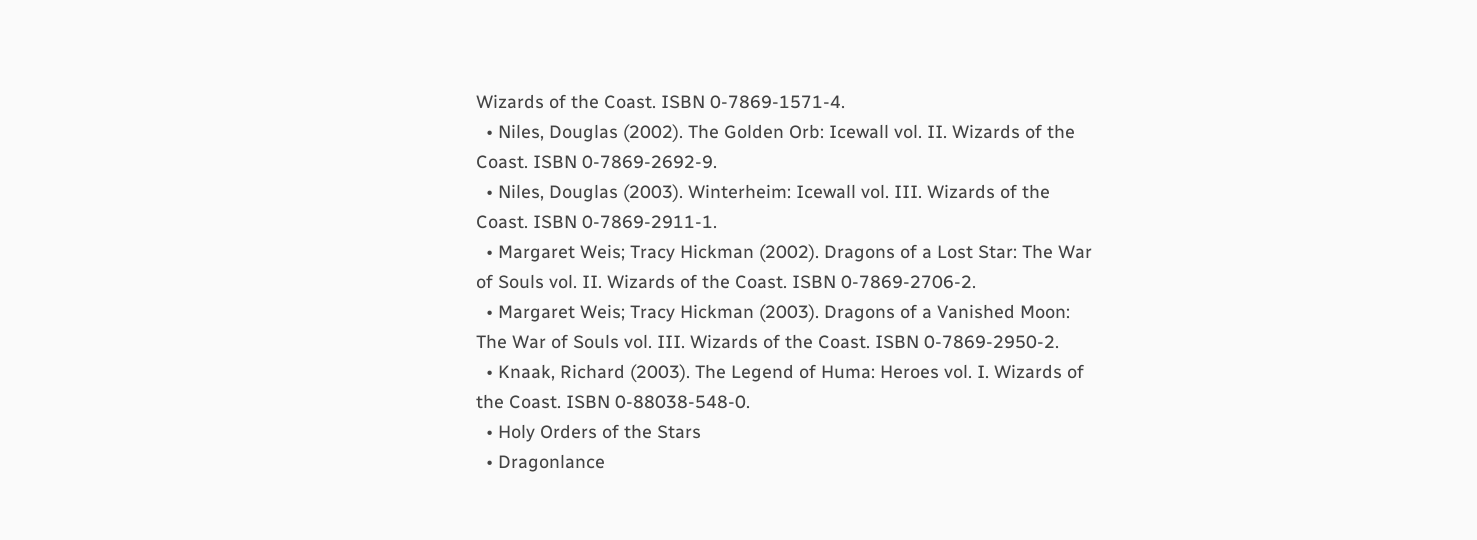Wizards of the Coast. ISBN 0-7869-1571-4.
  • Niles, Douglas (2002). The Golden Orb: Icewall vol. II. Wizards of the Coast. ISBN 0-7869-2692-9.
  • Niles, Douglas (2003). Winterheim: Icewall vol. III. Wizards of the Coast. ISBN 0-7869-2911-1.
  • Margaret Weis; Tracy Hickman (2002). Dragons of a Lost Star: The War of Souls vol. II. Wizards of the Coast. ISBN 0-7869-2706-2.
  • Margaret Weis; Tracy Hickman (2003). Dragons of a Vanished Moon: The War of Souls vol. III. Wizards of the Coast. ISBN 0-7869-2950-2.
  • Knaak, Richard (2003). The Legend of Huma: Heroes vol. I. Wizards of the Coast. ISBN 0-88038-548-0.
  • Holy Orders of the Stars
  • Dragonlance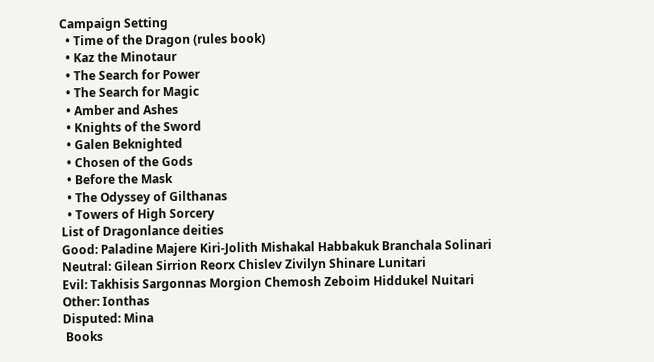Campaign Setting
  • Time of the Dragon (rules book)
  • Kaz the Minotaur
  • The Search for Power
  • The Search for Magic
  • Amber and Ashes
  • Knights of the Sword
  • Galen Beknighted
  • Chosen of the Gods
  • Before the Mask
  • The Odyssey of Gilthanas
  • Towers of High Sorcery
List of Dragonlance deities
Good: Paladine Majere Kiri-Jolith Mishakal Habbakuk Branchala Solinari
Neutral: Gilean Sirrion Reorx Chislev Zivilyn Shinare Lunitari
Evil: Takhisis Sargonnas Morgion Chemosh Zeboim Hiddukel Nuitari
Other: Ionthas
Disputed: Mina
 Books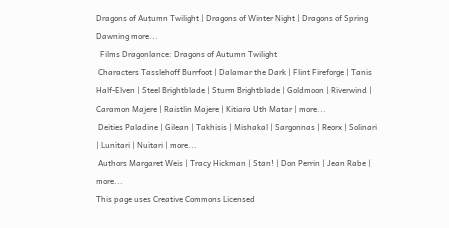Dragons of Autumn Twilight | Dragons of Winter Night | Dragons of Spring Dawning more...
  Films Dragonlance: Dragons of Autumn Twilight
 Characters Tasslehoff Burrfoot | Dalamar the Dark | Flint Fireforge | Tanis Half-Elven | Steel Brightblade | Sturm Brightblade | Goldmoon | Riverwind | Caramon Majere | Raistlin Majere | Kitiara Uth Matar | more...
 Deities Paladine | Gilean | Takhisis | Mishakal | Sargonnas | Reorx | Solinari | Lunitari | Nuitari | more...
 Authors Margaret Weis | Tracy Hickman | Stan! | Don Perrin | Jean Rabe | more...
This page uses Creative Commons Licensed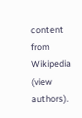content from Wikipedia (view authors).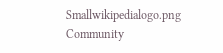Smallwikipedialogo.png
Community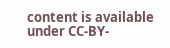content is available under CC-BY-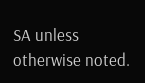SA unless otherwise noted.